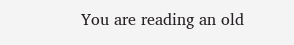You are reading an old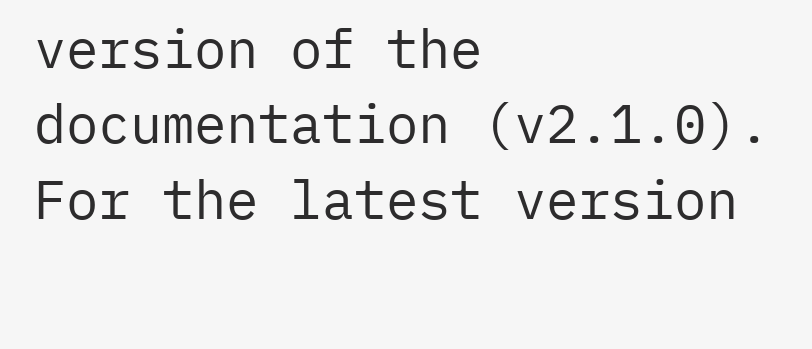version of the documentation (v2.1.0). For the latest version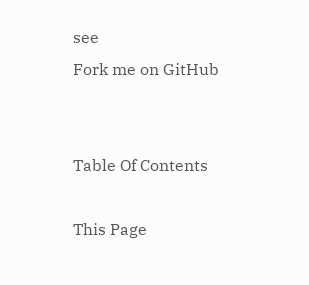see
Fork me on GitHub


Table Of Contents

This Page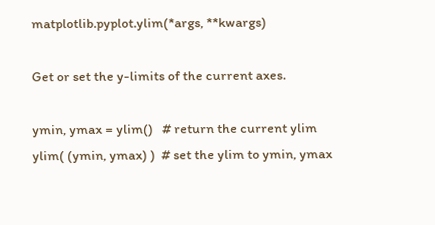matplotlib.pyplot.ylim(*args, **kwargs)

Get or set the y-limits of the current axes.

ymin, ymax = ylim()   # return the current ylim
ylim( (ymin, ymax) )  # set the ylim to ymin, ymax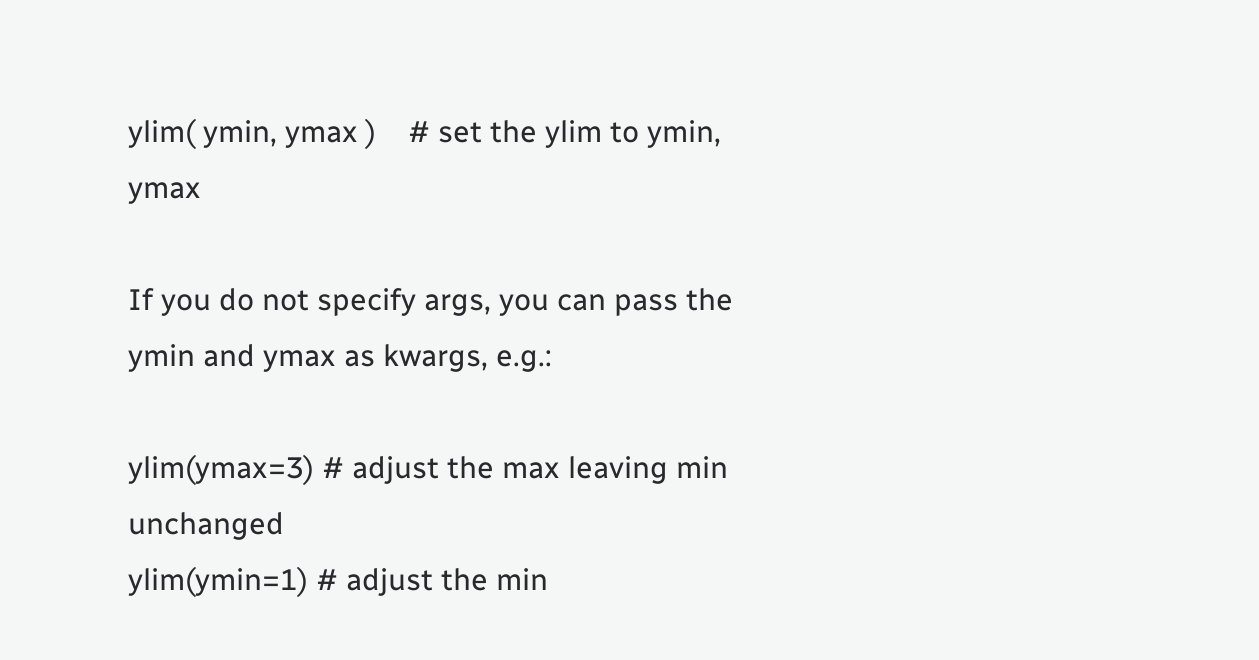ylim( ymin, ymax )    # set the ylim to ymin, ymax

If you do not specify args, you can pass the ymin and ymax as kwargs, e.g.:

ylim(ymax=3) # adjust the max leaving min unchanged
ylim(ymin=1) # adjust the min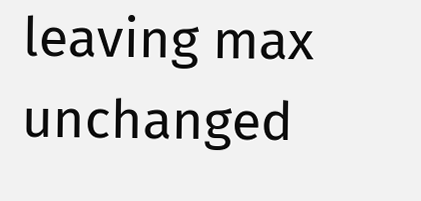leaving max unchanged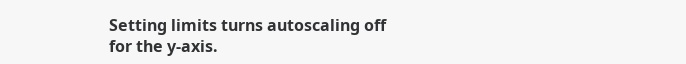Setting limits turns autoscaling off for the y-axis.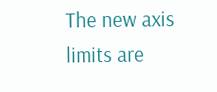The new axis limits are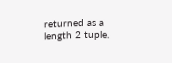returned as a length 2 tuple.